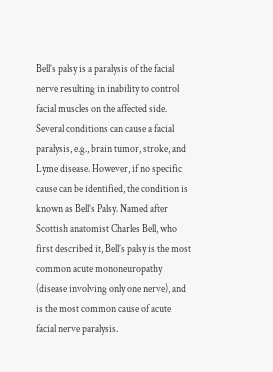Bell’s palsy is a paralysis of the facial nerve resulting in inability to control facial muscles on the affected side. Several conditions can cause a facial paralysis, e.g., brain tumor, stroke, and Lyme disease. However, if no specific cause can be identified, the condition is known as Bell’s Palsy. Named after Scottish anatomist Charles Bell, who first described it, Bell’s palsy is the most common acute mononeuropathy (disease involving only one nerve), and is the most common cause of acute facial nerve paralysis.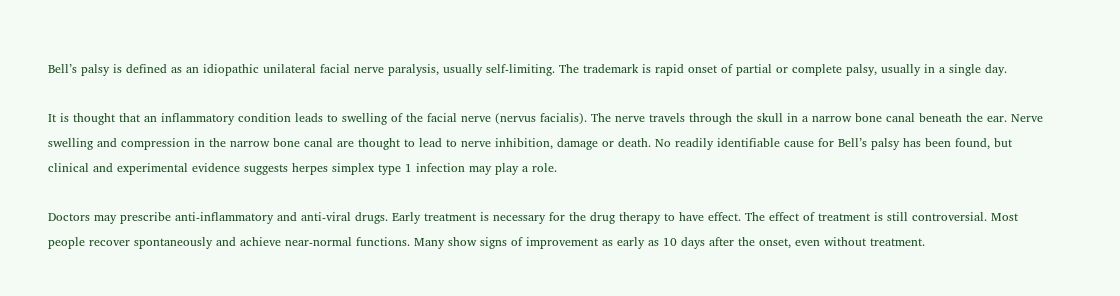Bell’s palsy is defined as an idiopathic unilateral facial nerve paralysis, usually self-limiting. The trademark is rapid onset of partial or complete palsy, usually in a single day.

It is thought that an inflammatory condition leads to swelling of the facial nerve (nervus facialis). The nerve travels through the skull in a narrow bone canal beneath the ear. Nerve swelling and compression in the narrow bone canal are thought to lead to nerve inhibition, damage or death. No readily identifiable cause for Bell’s palsy has been found, but clinical and experimental evidence suggests herpes simplex type 1 infection may play a role.

Doctors may prescribe anti-inflammatory and anti-viral drugs. Early treatment is necessary for the drug therapy to have effect. The effect of treatment is still controversial. Most people recover spontaneously and achieve near-normal functions. Many show signs of improvement as early as 10 days after the onset, even without treatment.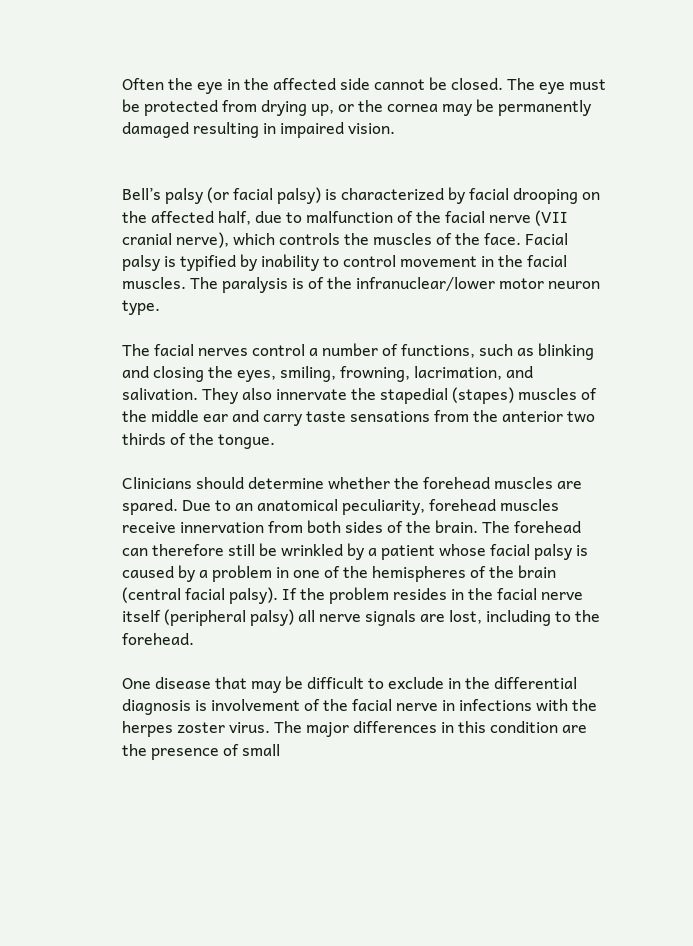Often the eye in the affected side cannot be closed. The eye must be protected from drying up, or the cornea may be permanently damaged resulting in impaired vision.


Bell’s palsy (or facial palsy) is characterized by facial drooping on the affected half, due to malfunction of the facial nerve (VII cranial nerve), which controls the muscles of the face. Facial palsy is typified by inability to control movement in the facial muscles. The paralysis is of the infranuclear/lower motor neuron type.

The facial nerves control a number of functions, such as blinking and closing the eyes, smiling, frowning, lacrimation, and salivation. They also innervate the stapedial (stapes) muscles of the middle ear and carry taste sensations from the anterior two thirds of the tongue.

Clinicians should determine whether the forehead muscles are spared. Due to an anatomical peculiarity, forehead muscles receive innervation from both sides of the brain. The forehead can therefore still be wrinkled by a patient whose facial palsy is caused by a problem in one of the hemispheres of the brain (central facial palsy). If the problem resides in the facial nerve itself (peripheral palsy) all nerve signals are lost, including to the forehead.

One disease that may be difficult to exclude in the differential diagnosis is involvement of the facial nerve in infections with the herpes zoster virus. The major differences in this condition are the presence of small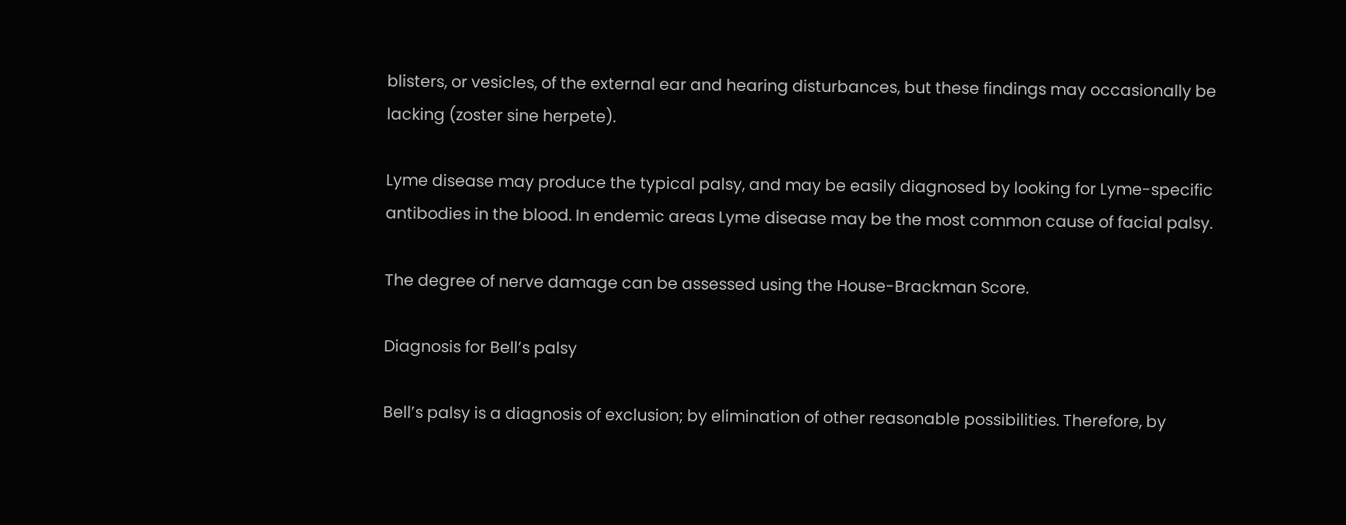blisters, or vesicles, of the external ear and hearing disturbances, but these findings may occasionally be lacking (zoster sine herpete).

Lyme disease may produce the typical palsy, and may be easily diagnosed by looking for Lyme-specific antibodies in the blood. In endemic areas Lyme disease may be the most common cause of facial palsy.

The degree of nerve damage can be assessed using the House-Brackman Score.

Diagnosis for Bell’s palsy

Bell’s palsy is a diagnosis of exclusion; by elimination of other reasonable possibilities. Therefore, by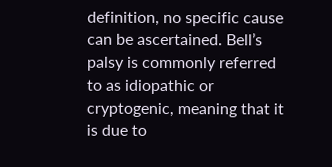definition, no specific cause can be ascertained. Bell’s palsy is commonly referred to as idiopathic or cryptogenic, meaning that it is due to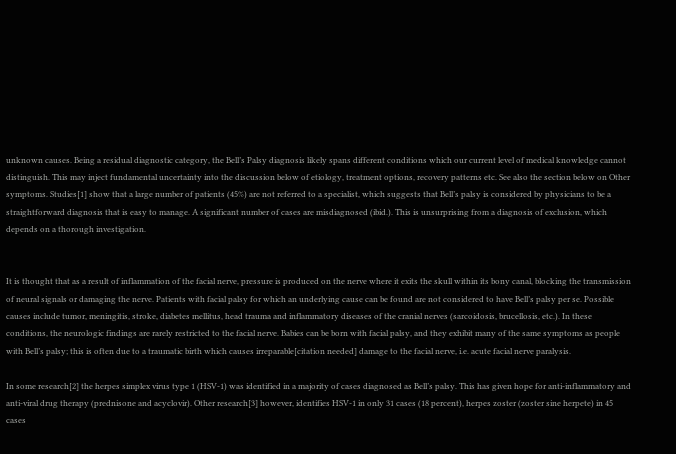unknown causes. Being a residual diagnostic category, the Bell’s Palsy diagnosis likely spans different conditions which our current level of medical knowledge cannot distinguish. This may inject fundamental uncertainty into the discussion below of etiology, treatment options, recovery patterns etc. See also the section below on Other symptoms. Studies[1] show that a large number of patients (45%) are not referred to a specialist, which suggests that Bell’s palsy is considered by physicians to be a straightforward diagnosis that is easy to manage. A significant number of cases are misdiagnosed (ibid.). This is unsurprising from a diagnosis of exclusion, which depends on a thorough investigation.


It is thought that as a result of inflammation of the facial nerve, pressure is produced on the nerve where it exits the skull within its bony canal, blocking the transmission of neural signals or damaging the nerve. Patients with facial palsy for which an underlying cause can be found are not considered to have Bell’s palsy per se. Possible causes include tumor, meningitis, stroke, diabetes mellitus, head trauma and inflammatory diseases of the cranial nerves (sarcoidosis, brucellosis, etc.). In these conditions, the neurologic findings are rarely restricted to the facial nerve. Babies can be born with facial palsy, and they exhibit many of the same symptoms as people with Bell’s palsy; this is often due to a traumatic birth which causes irreparable[citation needed] damage to the facial nerve, i.e. acute facial nerve paralysis.

In some research[2] the herpes simplex virus type 1 (HSV-1) was identified in a majority of cases diagnosed as Bell’s palsy. This has given hope for anti-inflammatory and anti-viral drug therapy (prednisone and acyclovir). Other research[3] however, identifies HSV-1 in only 31 cases (18 percent), herpes zoster (zoster sine herpete) in 45 cases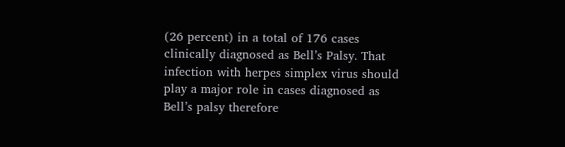(26 percent) in a total of 176 cases clinically diagnosed as Bell’s Palsy. That infection with herpes simplex virus should play a major role in cases diagnosed as Bell’s palsy therefore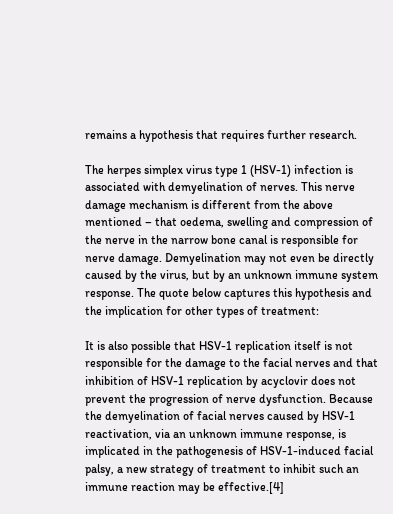remains a hypothesis that requires further research.

The herpes simplex virus type 1 (HSV-1) infection is associated with demyelination of nerves. This nerve damage mechanism is different from the above mentioned – that oedema, swelling and compression of the nerve in the narrow bone canal is responsible for nerve damage. Demyelination may not even be directly caused by the virus, but by an unknown immune system response. The quote below captures this hypothesis and the implication for other types of treatment:

It is also possible that HSV-1 replication itself is not responsible for the damage to the facial nerves and that inhibition of HSV-1 replication by acyclovir does not prevent the progression of nerve dysfunction. Because the demyelination of facial nerves caused by HSV-1 reactivation, via an unknown immune response, is implicated in the pathogenesis of HSV-1-induced facial palsy, a new strategy of treatment to inhibit such an immune reaction may be effective.[4]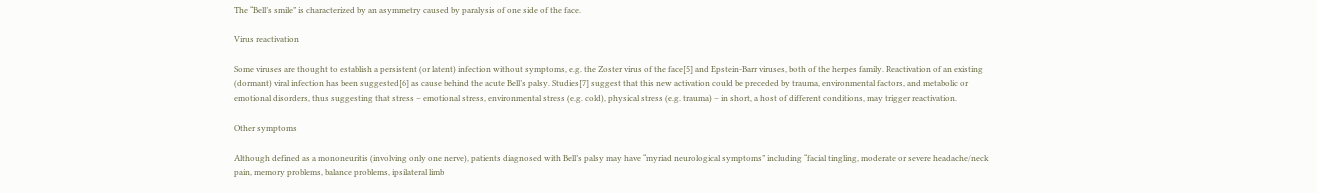The “Bell’s smile” is characterized by an asymmetry caused by paralysis of one side of the face.

Virus reactivation

Some viruses are thought to establish a persistent (or latent) infection without symptoms, e.g. the Zoster virus of the face[5] and Epstein-Barr viruses, both of the herpes family. Reactivation of an existing (dormant) viral infection has been suggested[6] as cause behind the acute Bell’s palsy. Studies[7] suggest that this new activation could be preceded by trauma, environmental factors, and metabolic or emotional disorders, thus suggesting that stress – emotional stress, environmental stress (e.g. cold), physical stress (e.g. trauma) – in short, a host of different conditions, may trigger reactivation.

Other symptoms

Although defined as a mononeuritis (involving only one nerve), patients diagnosed with Bell’s palsy may have “myriad neurological symptoms” including “facial tingling, moderate or severe headache/neck pain, memory problems, balance problems, ipsilateral limb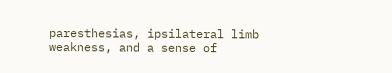paresthesias, ipsilateral limb weakness, and a sense of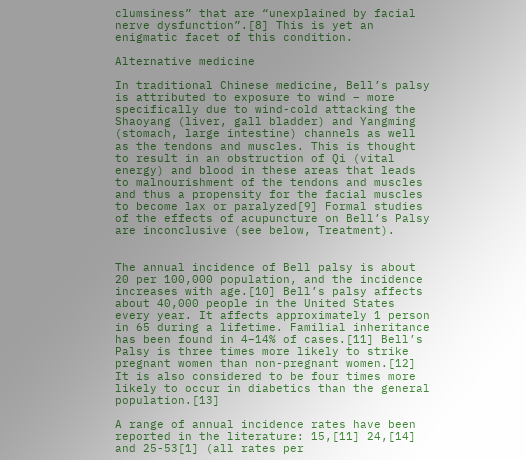clumsiness” that are “unexplained by facial nerve dysfunction”.[8] This is yet an enigmatic facet of this condition.

Alternative medicine

In traditional Chinese medicine, Bell’s palsy is attributed to exposure to wind – more specifically due to wind-cold attacking the Shaoyang (liver, gall bladder) and Yangming (stomach, large intestine) channels as well as the tendons and muscles. This is thought to result in an obstruction of Qi (vital energy) and blood in these areas that leads to malnourishment of the tendons and muscles and thus a propensity for the facial muscles to become lax or paralyzed[9] Formal studies of the effects of acupuncture on Bell’s Palsy are inconclusive (see below, Treatment).


The annual incidence of Bell palsy is about 20 per 100,000 population, and the incidence increases with age.[10] Bell’s palsy affects about 40,000 people in the United States every year. It affects approximately 1 person in 65 during a lifetime. Familial inheritance has been found in 4–14% of cases.[11] Bell’s Palsy is three times more likely to strike pregnant women than non-pregnant women.[12] It is also considered to be four times more likely to occur in diabetics than the general population.[13]

A range of annual incidence rates have been reported in the literature: 15,[11] 24,[14] and 25-53[1] (all rates per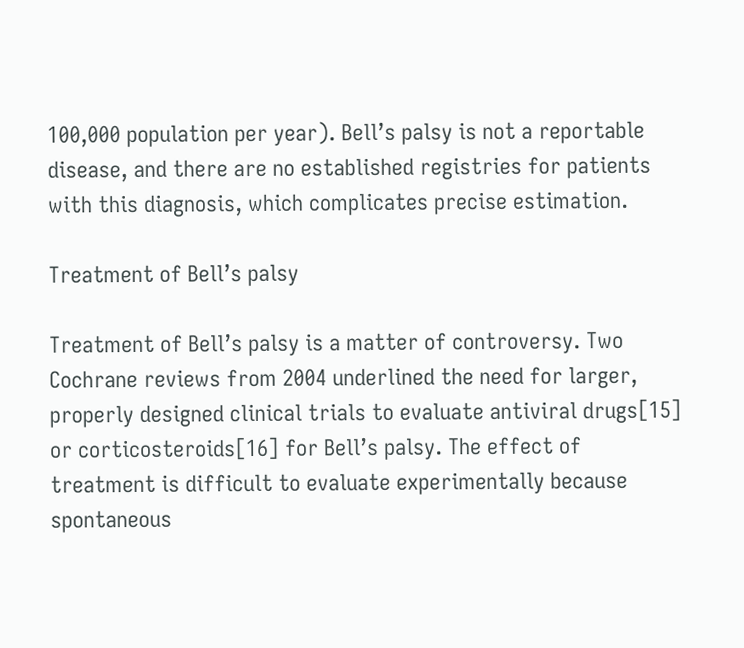100,000 population per year). Bell’s palsy is not a reportable disease, and there are no established registries for patients with this diagnosis, which complicates precise estimation.

Treatment of Bell’s palsy

Treatment of Bell’s palsy is a matter of controversy. Two Cochrane reviews from 2004 underlined the need for larger, properly designed clinical trials to evaluate antiviral drugs[15] or corticosteroids[16] for Bell’s palsy. The effect of treatment is difficult to evaluate experimentally because spontaneous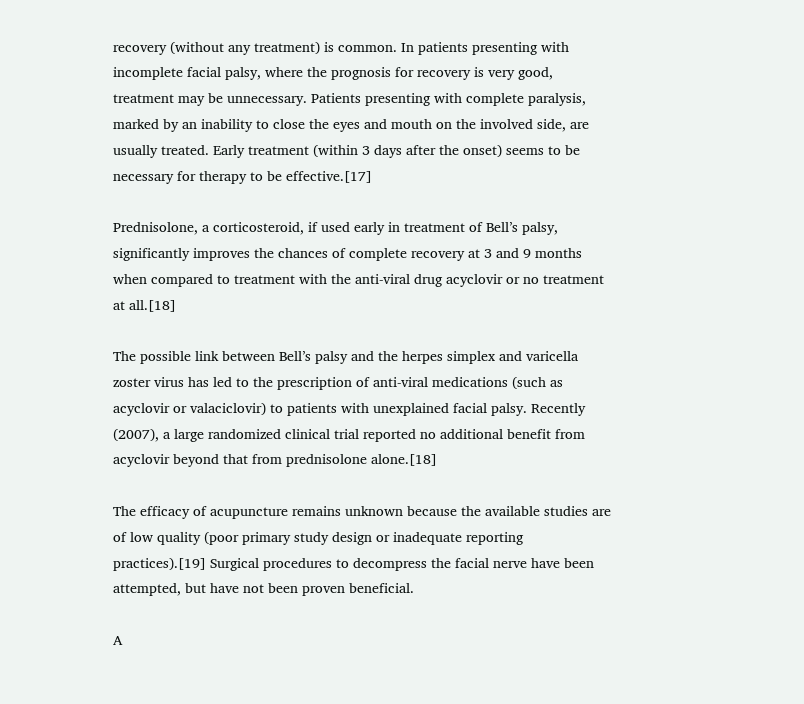recovery (without any treatment) is common. In patients presenting with incomplete facial palsy, where the prognosis for recovery is very good, treatment may be unnecessary. Patients presenting with complete paralysis, marked by an inability to close the eyes and mouth on the involved side, are usually treated. Early treatment (within 3 days after the onset) seems to be necessary for therapy to be effective.[17]

Prednisolone, a corticosteroid, if used early in treatment of Bell’s palsy, significantly improves the chances of complete recovery at 3 and 9 months when compared to treatment with the anti-viral drug acyclovir or no treatment at all.[18]

The possible link between Bell’s palsy and the herpes simplex and varicella zoster virus has led to the prescription of anti-viral medications (such as acyclovir or valaciclovir) to patients with unexplained facial palsy. Recently (2007), a large randomized clinical trial reported no additional benefit from acyclovir beyond that from prednisolone alone.[18]

The efficacy of acupuncture remains unknown because the available studies are of low quality (poor primary study design or inadequate reporting practices).[19] Surgical procedures to decompress the facial nerve have been attempted, but have not been proven beneficial.

A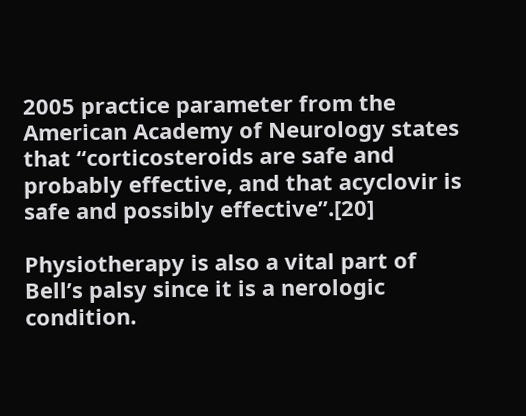2005 practice parameter from the American Academy of Neurology states that “corticosteroids are safe and probably effective, and that acyclovir is safe and possibly effective”.[20]

Physiotherapy is also a vital part of Bell’s palsy since it is a nerologic condition.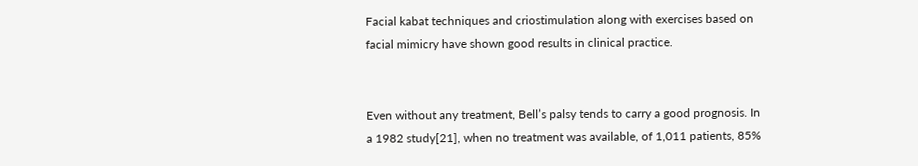Facial kabat techniques and criostimulation along with exercises based on facial mimicry have shown good results in clinical practice.


Even without any treatment, Bell’s palsy tends to carry a good prognosis. In a 1982 study[21], when no treatment was available, of 1,011 patients, 85%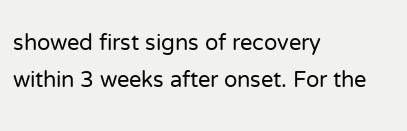showed first signs of recovery within 3 weeks after onset. For the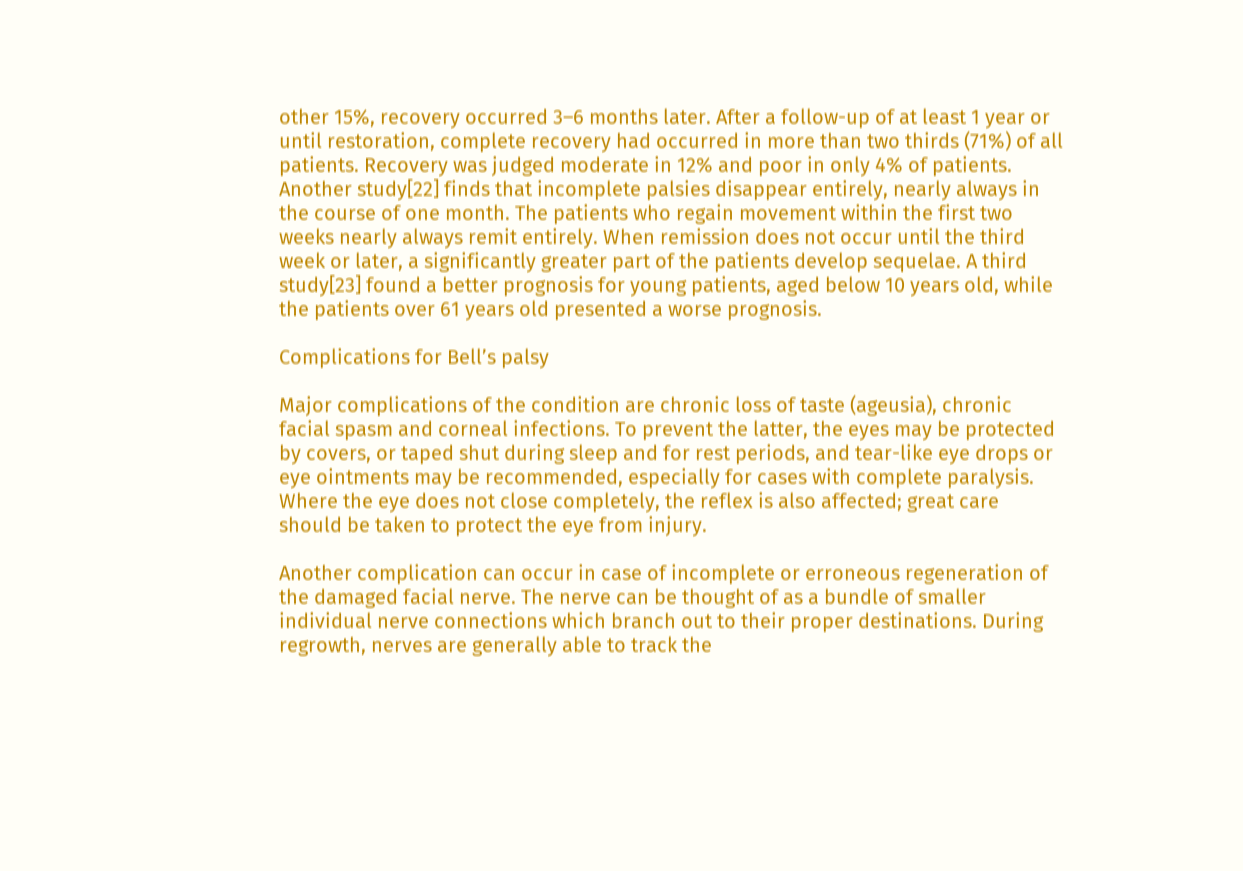other 15%, recovery occurred 3–6 months later. After a follow-up of at least 1 year or until restoration, complete recovery had occurred in more than two thirds (71%) of all patients. Recovery was judged moderate in 12% and poor in only 4% of patients. Another study[22] finds that incomplete palsies disappear entirely, nearly always in the course of one month. The patients who regain movement within the first two weeks nearly always remit entirely. When remission does not occur until the third week or later, a significantly greater part of the patients develop sequelae. A third study[23] found a better prognosis for young patients, aged below 10 years old, while the patients over 61 years old presented a worse prognosis.

Complications for Bell’s palsy

Major complications of the condition are chronic loss of taste (ageusia), chronic facial spasm and corneal infections. To prevent the latter, the eyes may be protected by covers, or taped shut during sleep and for rest periods, and tear-like eye drops or eye ointments may be recommended, especially for cases with complete paralysis. Where the eye does not close completely, the reflex is also affected; great care should be taken to protect the eye from injury.

Another complication can occur in case of incomplete or erroneous regeneration of the damaged facial nerve. The nerve can be thought of as a bundle of smaller individual nerve connections which branch out to their proper destinations. During regrowth, nerves are generally able to track the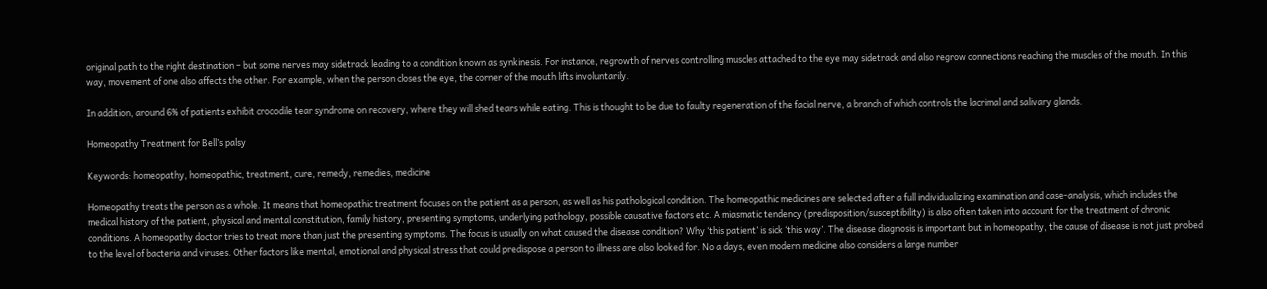original path to the right destination – but some nerves may sidetrack leading to a condition known as synkinesis. For instance, regrowth of nerves controlling muscles attached to the eye may sidetrack and also regrow connections reaching the muscles of the mouth. In this way, movement of one also affects the other. For example, when the person closes the eye, the corner of the mouth lifts involuntarily.

In addition, around 6% of patients exhibit crocodile tear syndrome on recovery, where they will shed tears while eating. This is thought to be due to faulty regeneration of the facial nerve, a branch of which controls the lacrimal and salivary glands.

Homeopathy Treatment for Bell’s palsy

Keywords: homeopathy, homeopathic, treatment, cure, remedy, remedies, medicine

Homeopathy treats the person as a whole. It means that homeopathic treatment focuses on the patient as a person, as well as his pathological condition. The homeopathic medicines are selected after a full individualizing examination and case-analysis, which includes the medical history of the patient, physical and mental constitution, family history, presenting symptoms, underlying pathology, possible causative factors etc. A miasmatic tendency (predisposition/susceptibility) is also often taken into account for the treatment of chronic conditions. A homeopathy doctor tries to treat more than just the presenting symptoms. The focus is usually on what caused the disease condition? Why ‘this patient’ is sick ‘this way’. The disease diagnosis is important but in homeopathy, the cause of disease is not just probed to the level of bacteria and viruses. Other factors like mental, emotional and physical stress that could predispose a person to illness are also looked for. No a days, even modern medicine also considers a large number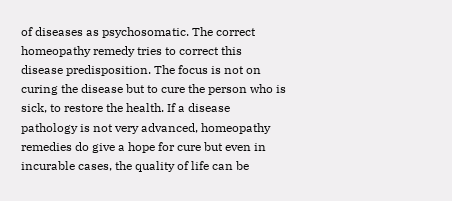of diseases as psychosomatic. The correct homeopathy remedy tries to correct this disease predisposition. The focus is not on curing the disease but to cure the person who is sick, to restore the health. If a disease pathology is not very advanced, homeopathy remedies do give a hope for cure but even in incurable cases, the quality of life can be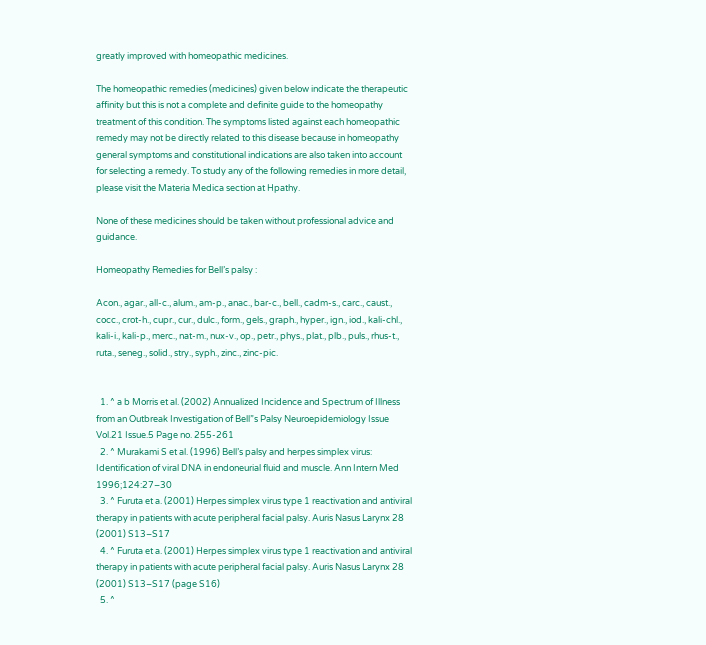greatly improved with homeopathic medicines.

The homeopathic remedies (medicines) given below indicate the therapeutic affinity but this is not a complete and definite guide to the homeopathy treatment of this condition. The symptoms listed against each homeopathic remedy may not be directly related to this disease because in homeopathy general symptoms and constitutional indications are also taken into account for selecting a remedy. To study any of the following remedies in more detail, please visit the Materia Medica section at Hpathy.

None of these medicines should be taken without professional advice and guidance.

Homeopathy Remedies for Bell’s palsy :

Acon., agar., all-c., alum., am-p., anac., bar-c., bell., cadm-s., carc., caust., cocc., crot-h., cupr., cur., dulc., form., gels., graph., hyper., ign., iod., kali-chl., kali-i., kali-p., merc., nat-m., nux-v., op., petr., phys., plat., plb., puls., rhus-t., ruta., seneg., solid., stry., syph., zinc., zinc-pic.


  1. ^ a b Morris et al. (2002) Annualized Incidence and Spectrum of Illness from an Outbreak Investigation of Bell”s Palsy Neuroepidemiology Issue Vol.21 Issue.5 Page no. 255-261
  2. ^ Murakami S et al. (1996) Bell’s palsy and herpes simplex virus: Identification of viral DNA in endoneurial fluid and muscle. Ann Intern Med 1996;124:27–30
  3. ^ Furuta et a. (2001) Herpes simplex virus type 1 reactivation and antiviral therapy in patients with acute peripheral facial palsy. Auris Nasus Larynx 28 (2001) S13–S17
  4. ^ Furuta et a. (2001) Herpes simplex virus type 1 reactivation and antiviral therapy in patients with acute peripheral facial palsy. Auris Nasus Larynx 28 (2001) S13–S17 (page S16)
  5. ^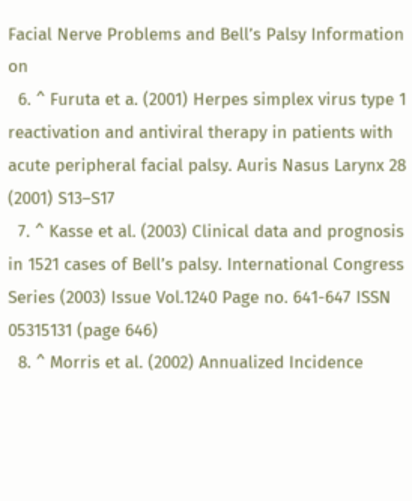Facial Nerve Problems and Bell’s Palsy Information on
  6. ^ Furuta et a. (2001) Herpes simplex virus type 1 reactivation and antiviral therapy in patients with acute peripheral facial palsy. Auris Nasus Larynx 28 (2001) S13–S17
  7. ^ Kasse et al. (2003) Clinical data and prognosis in 1521 cases of Bell’s palsy. International Congress Series (2003) Issue Vol.1240 Page no. 641-647 ISSN 05315131 (page 646)
  8. ^ Morris et al. (2002) Annualized Incidence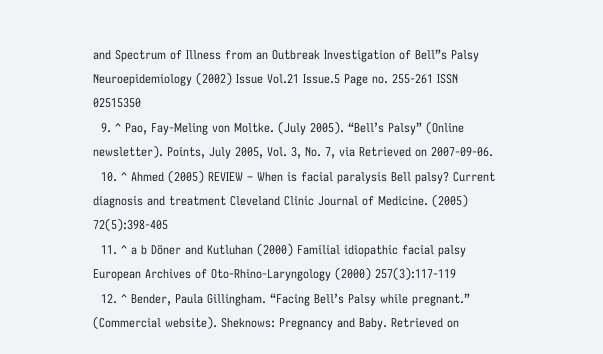and Spectrum of Illness from an Outbreak Investigation of Bell”s Palsy Neuroepidemiology (2002) Issue Vol.21 Issue.5 Page no. 255-261 ISSN 02515350
  9. ^ Pao, Fay-Meling von Moltke. (July 2005). “Bell’s Palsy” (Online newsletter). Points, July 2005, Vol. 3, No. 7, via Retrieved on 2007-09-06.
  10. ^ Ahmed (2005) REVIEW – When is facial paralysis Bell palsy? Current diagnosis and treatment Cleveland Clinic Journal of Medicine. (2005) 72(5):398-405
  11. ^ a b Döner and Kutluhan (2000) Familial idiopathic facial palsy European Archives of Oto-Rhino-Laryngology (2000) 257(3):117-119
  12. ^ Bender, Paula Gillingham. “Facing Bell’s Palsy while pregnant.” (Commercial website). Sheknows: Pregnancy and Baby. Retrieved on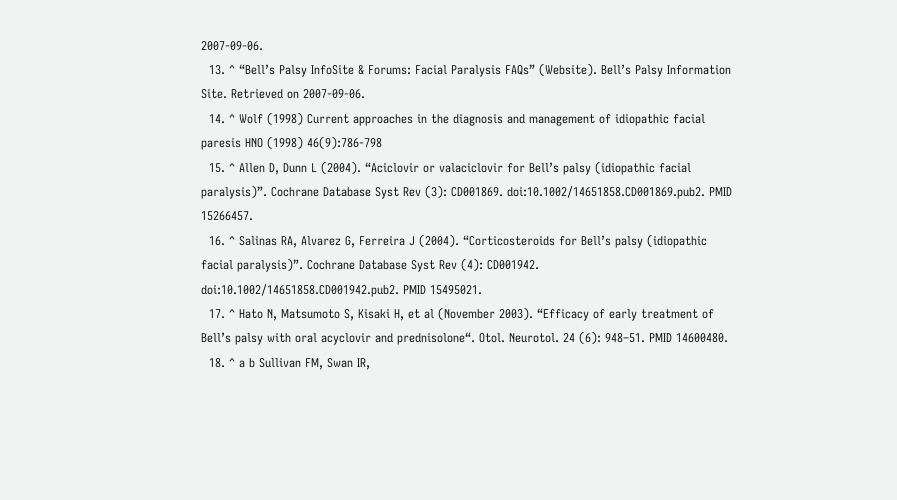2007-09-06.
  13. ^ “Bell’s Palsy InfoSite & Forums: Facial Paralysis FAQs” (Website). Bell’s Palsy Information Site. Retrieved on 2007-09-06.
  14. ^ Wolf (1998) Current approaches in the diagnosis and management of idiopathic facial paresis HNO (1998) 46(9):786-798
  15. ^ Allen D, Dunn L (2004). “Aciclovir or valaciclovir for Bell’s palsy (idiopathic facial paralysis)”. Cochrane Database Syst Rev (3): CD001869. doi:10.1002/14651858.CD001869.pub2. PMID 15266457.
  16. ^ Salinas RA, Alvarez G, Ferreira J (2004). “Corticosteroids for Bell’s palsy (idiopathic facial paralysis)”. Cochrane Database Syst Rev (4): CD001942. doi:10.1002/14651858.CD001942.pub2. PMID 15495021.
  17. ^ Hato N, Matsumoto S, Kisaki H, et al (November 2003). “Efficacy of early treatment of Bell’s palsy with oral acyclovir and prednisolone“. Otol. Neurotol. 24 (6): 948–51. PMID 14600480.
  18. ^ a b Sullivan FM, Swan IR,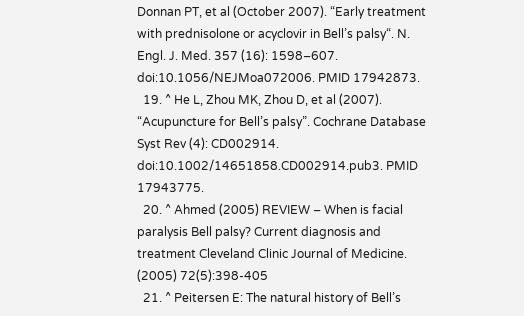Donnan PT, et al (October 2007). “Early treatment with prednisolone or acyclovir in Bell’s palsy“. N. Engl. J. Med. 357 (16): 1598–607. doi:10.1056/NEJMoa072006. PMID 17942873.
  19. ^ He L, Zhou MK, Zhou D, et al (2007). “Acupuncture for Bell’s palsy”. Cochrane Database Syst Rev (4): CD002914. doi:10.1002/14651858.CD002914.pub3. PMID 17943775.
  20. ^ Ahmed (2005) REVIEW – When is facial paralysis Bell palsy? Current diagnosis and treatment Cleveland Clinic Journal of Medicine. (2005) 72(5):398-405
  21. ^ Peitersen E: The natural history of Bell’s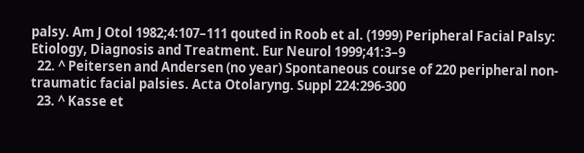palsy. Am J Otol 1982;4:107–111 qouted in Roob et al. (1999) Peripheral Facial Palsy: Etiology, Diagnosis and Treatment. Eur Neurol 1999;41:3–9
  22. ^ Peitersen and Andersen (no year) Spontaneous course of 220 peripheral non-traumatic facial palsies. Acta Otolaryng. Suppl 224:296-300
  23. ^ Kasse et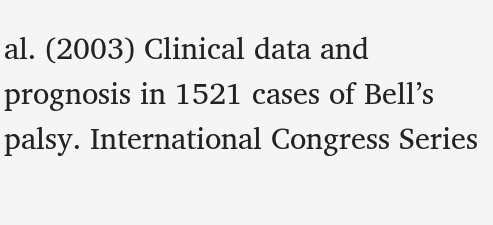al. (2003) Clinical data and prognosis in 1521 cases of Bell’s palsy. International Congress Series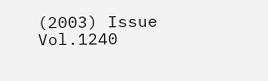(2003) Issue Vol.1240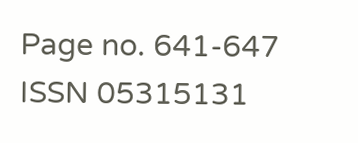Page no. 641-647 ISSN 05315131